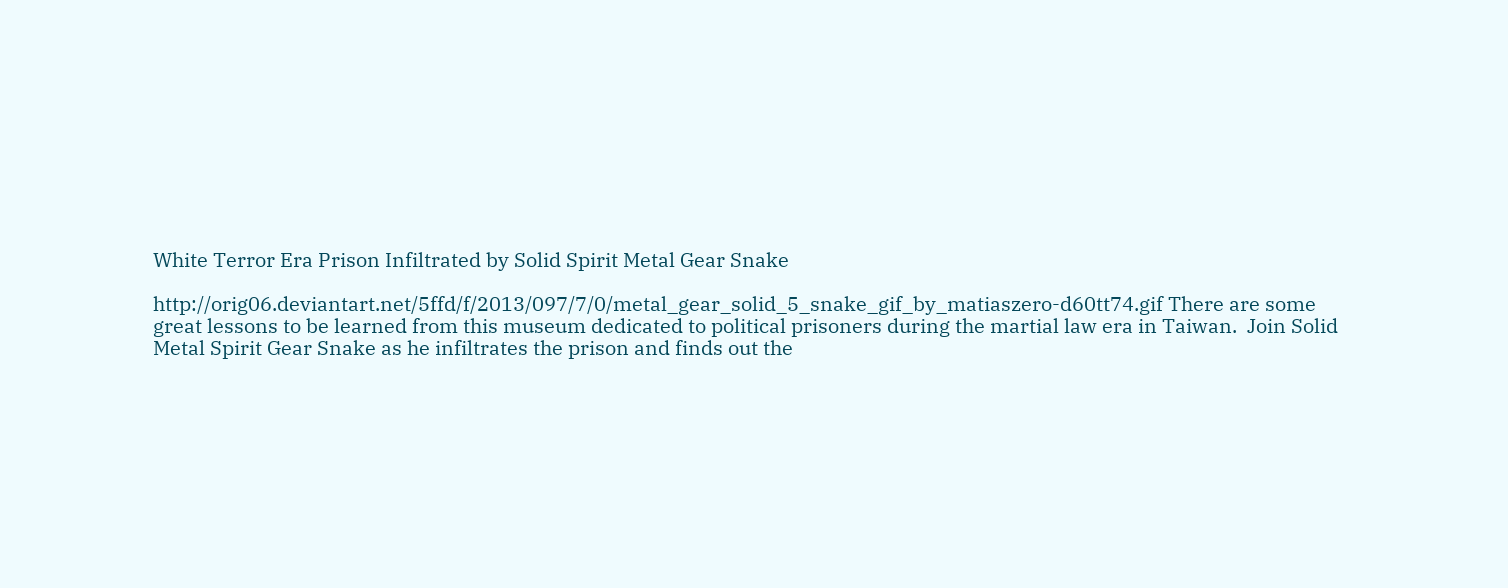White Terror Era Prison Infiltrated by Solid Spirit Metal Gear Snake

http://orig06.deviantart.net/5ffd/f/2013/097/7/0/metal_gear_solid_5_snake_gif_by_matiaszero-d60tt74.gif There are some great lessons to be learned from this museum dedicated to political prisoners during the martial law era in Taiwan.  Join Solid Metal Spirit Gear Snake as he infiltrates the prison and finds out the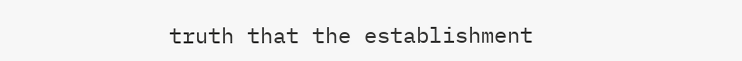truth that the establishment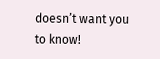doesn’t want you to know!